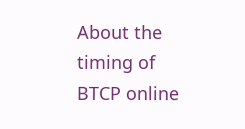About the timing of BTCP online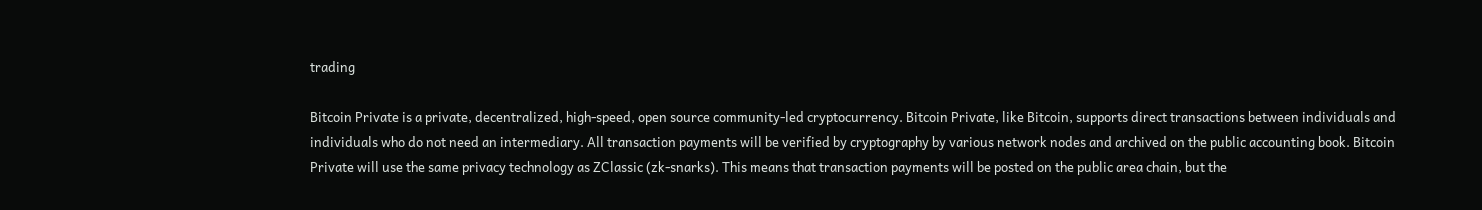trading

Bitcoin Private is a private, decentralized, high-speed, open source community-led cryptocurrency. Bitcoin Private, like Bitcoin, supports direct transactions between individuals and individuals who do not need an intermediary. All transaction payments will be verified by cryptography by various network nodes and archived on the public accounting book. Bitcoin Private will use the same privacy technology as ZClassic (zk-snarks). This means that transaction payments will be posted on the public area chain, but the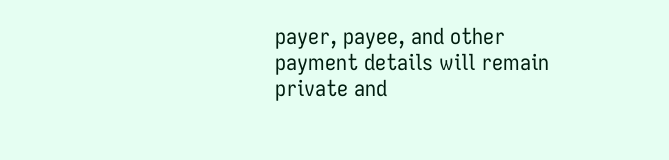payer, payee, and other payment details will remain private and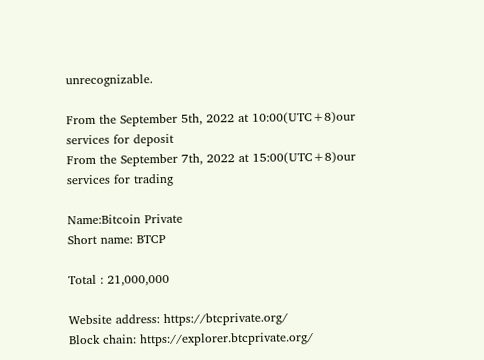unrecognizable.

From the September 5th, 2022 at 10:00(UTC+8)our services for deposit
From the September 7th, 2022 at 15:00(UTC+8)our services for trading

Name:Bitcoin Private
Short name: BTCP

Total : 21,000,000

Website address: https://btcprivate.org/
Block chain: https://explorer.btcprivate.org/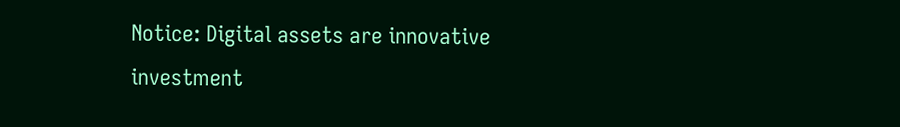Notice: Digital assets are innovative investment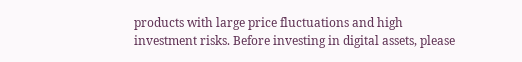products with large price fluctuations and high investment risks. Before investing in digital assets, please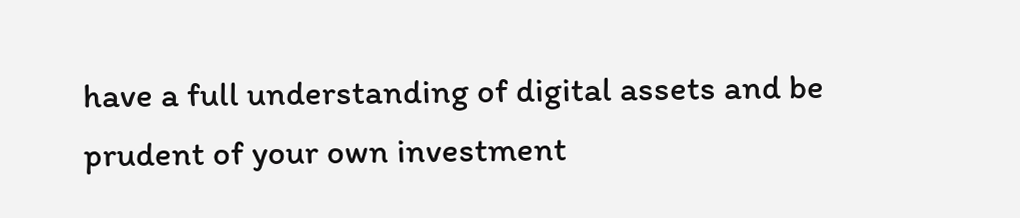have a full understanding of digital assets and be prudent of your own investment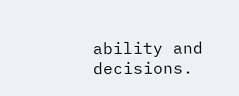ability and decisions.